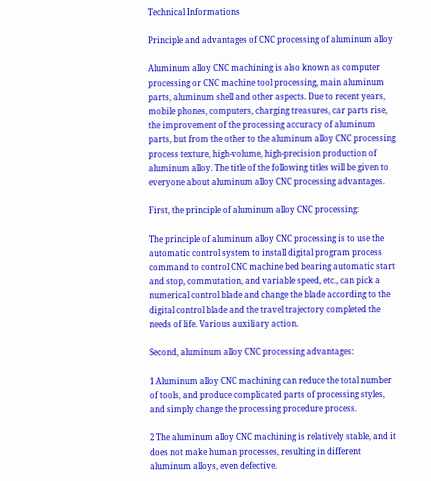Technical Informations

Principle and advantages of CNC processing of aluminum alloy

Aluminum alloy CNC machining is also known as computer processing or CNC machine tool processing, main aluminum parts, aluminum shell and other aspects. Due to recent years, mobile phones, computers, charging treasures, car parts rise, the improvement of the processing accuracy of aluminum parts, but from the other to the aluminum alloy CNC processing process texture, high-volume, high-precision production of aluminum alloy. The title of the following titles will be given to everyone about aluminum alloy CNC processing advantages.

First, the principle of aluminum alloy CNC processing:

The principle of aluminum alloy CNC processing is to use the automatic control system to install digital program process command to control CNC machine bed bearing automatic start and stop, commutation, and variable speed, etc., can pick a numerical control blade and change the blade according to the digital control blade and the travel trajectory completed the needs of life. Various auxiliary action.

Second, aluminum alloy CNC processing advantages:

1 Aluminum alloy CNC machining can reduce the total number of tools, and produce complicated parts of processing styles, and simply change the processing procedure process.

2 The aluminum alloy CNC machining is relatively stable, and it does not make human processes, resulting in different aluminum alloys, even defective.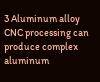3 Aluminum alloy CNC processing can produce complex aluminum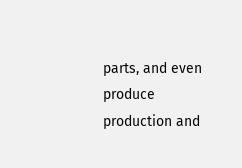parts, and even produce production and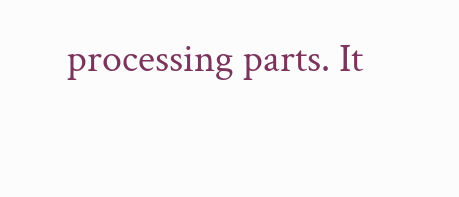processing parts. It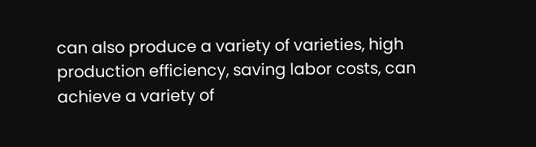can also produce a variety of varieties, high production efficiency, saving labor costs, can achieve a variety of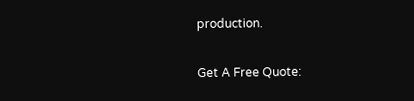production.

Get A Free Quote: